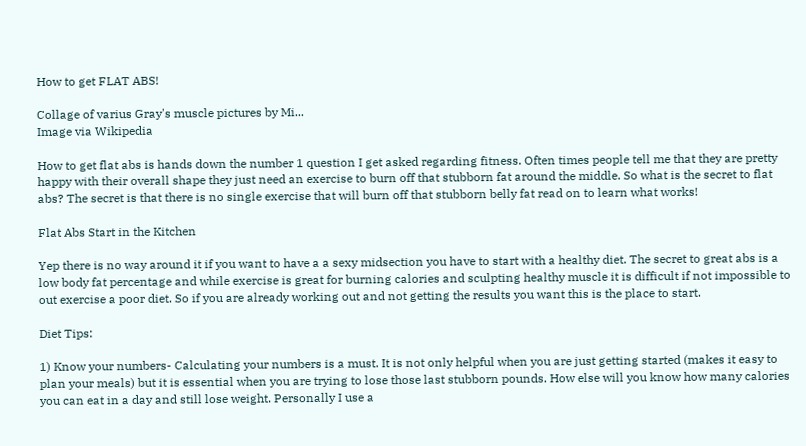How to get FLAT ABS!

Collage of varius Gray's muscle pictures by Mi...
Image via Wikipedia

How to get flat abs is hands down the number 1 question I get asked regarding fitness. Often times people tell me that they are pretty happy with their overall shape they just need an exercise to burn off that stubborn fat around the middle. So what is the secret to flat abs? The secret is that there is no single exercise that will burn off that stubborn belly fat read on to learn what works!

Flat Abs Start in the Kitchen

Yep there is no way around it if you want to have a a sexy midsection you have to start with a healthy diet. The secret to great abs is a low body fat percentage and while exercise is great for burning calories and sculpting healthy muscle it is difficult if not impossible to out exercise a poor diet. So if you are already working out and not getting the results you want this is the place to start.

Diet Tips:

1) Know your numbers- Calculating your numbers is a must. It is not only helpful when you are just getting started (makes it easy to plan your meals) but it is essential when you are trying to lose those last stubborn pounds. How else will you know how many calories you can eat in a day and still lose weight. Personally I use a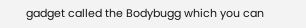gadget called the Bodybugg which you can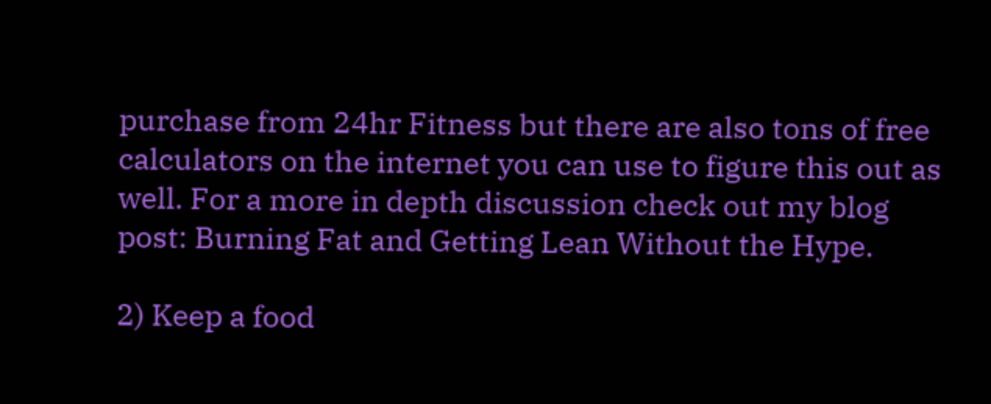purchase from 24hr Fitness but there are also tons of free calculators on the internet you can use to figure this out as well. For a more in depth discussion check out my blog post: Burning Fat and Getting Lean Without the Hype.

2) Keep a food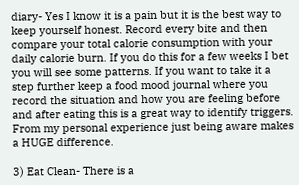diary- Yes I know it is a pain but it is the best way to keep yourself honest. Record every bite and then compare your total calorie consumption with your daily calorie burn. If you do this for a few weeks I bet you will see some patterns. If you want to take it a step further keep a food mood journal where you record the situation and how you are feeling before and after eating this is a great way to identify triggers. From my personal experience just being aware makes a HUGE difference.

3) Eat Clean- There is a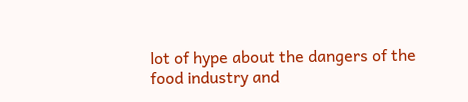lot of hype about the dangers of the food industry and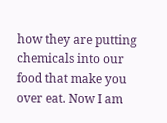how they are putting chemicals into our food that make you over eat. Now I am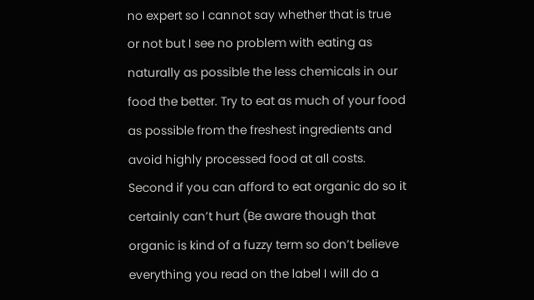no expert so I cannot say whether that is true or not but I see no problem with eating as naturally as possible the less chemicals in our food the better. Try to eat as much of your food as possible from the freshest ingredients and avoid highly processed food at all costs. Second if you can afford to eat organic do so it certainly can’t hurt (Be aware though that organic is kind of a fuzzy term so don’t believe everything you read on the label I will do a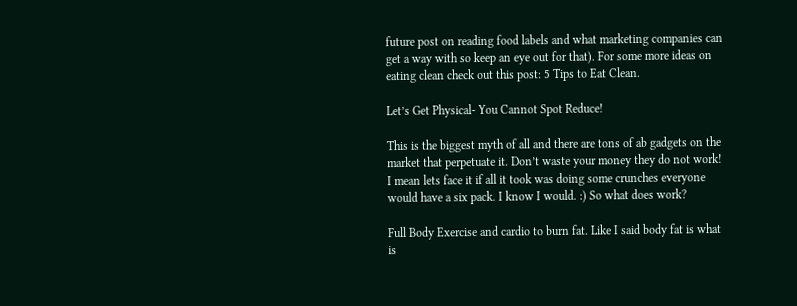future post on reading food labels and what marketing companies can get a way with so keep an eye out for that). For some more ideas on eating clean check out this post: 5 Tips to Eat Clean.

Let’s Get Physical- You Cannot Spot Reduce!

This is the biggest myth of all and there are tons of ab gadgets on the market that perpetuate it. Don’t waste your money they do not work! I mean lets face it if all it took was doing some crunches everyone would have a six pack. I know I would. :) So what does work?

Full Body Exercise and cardio to burn fat. Like I said body fat is what is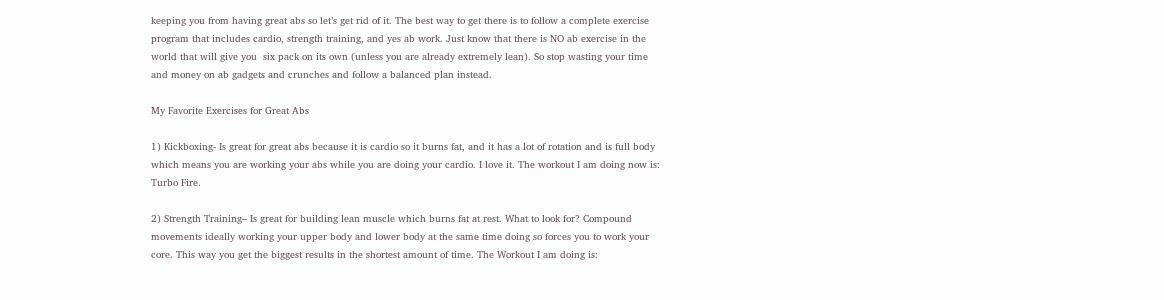keeping you from having great abs so let’s get rid of it. The best way to get there is to follow a complete exercise program that includes cardio, strength training, and yes ab work. Just know that there is NO ab exercise in the world that will give you  six pack on its own (unless you are already extremely lean). So stop wasting your time and money on ab gadgets and crunches and follow a balanced plan instead.

My Favorite Exercises for Great Abs

1) Kickboxing- Is great for great abs because it is cardio so it burns fat, and it has a lot of rotation and is full body which means you are working your abs while you are doing your cardio. I love it. The workout I am doing now is: Turbo Fire.

2) Strength Training– Is great for building lean muscle which burns fat at rest. What to look for? Compound movements ideally working your upper body and lower body at the same time doing so forces you to work your core. This way you get the biggest results in the shortest amount of time. The Workout I am doing is: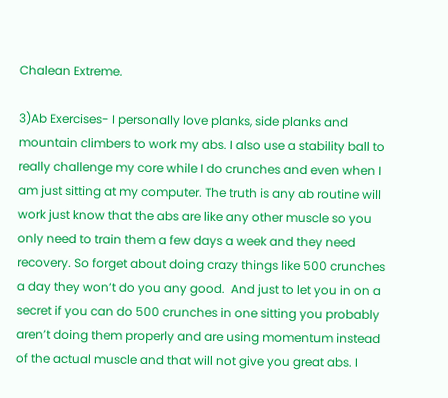Chalean Extreme.

3)Ab Exercises- I personally love planks, side planks and mountain climbers to work my abs. I also use a stability ball to really challenge my core while I do crunches and even when I am just sitting at my computer. The truth is any ab routine will work just know that the abs are like any other muscle so you only need to train them a few days a week and they need recovery. So forget about doing crazy things like 500 crunches a day they won’t do you any good.  And just to let you in on a secret if you can do 500 crunches in one sitting you probably aren’t doing them properly and are using momentum instead of the actual muscle and that will not give you great abs. I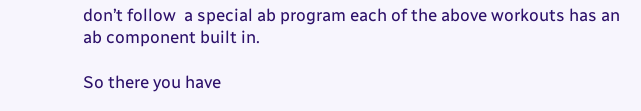don’t follow  a special ab program each of the above workouts has an ab component built in.

So there you have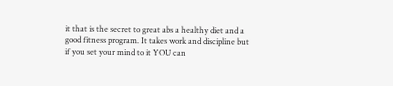it that is the secret to great abs a healthy diet and a good fitness program. It takes work and discipline but if you set your mind to it YOU can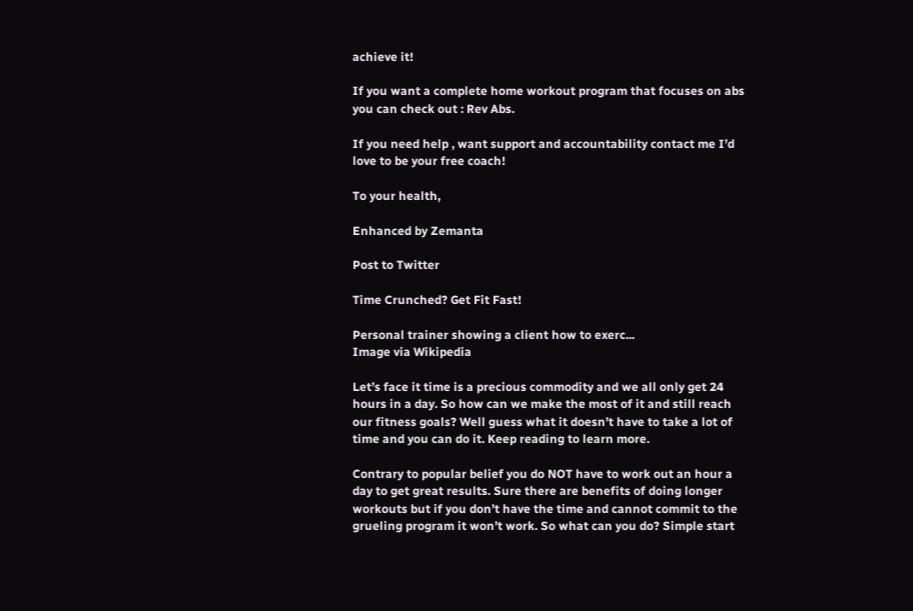achieve it!

If you want a complete home workout program that focuses on abs you can check out : Rev Abs.

If you need help , want support and accountability contact me I’d love to be your free coach!

To your health,

Enhanced by Zemanta

Post to Twitter

Time Crunched? Get Fit Fast!

Personal trainer showing a client how to exerc...
Image via Wikipedia

Let’s face it time is a precious commodity and we all only get 24 hours in a day. So how can we make the most of it and still reach our fitness goals? Well guess what it doesn’t have to take a lot of time and you can do it. Keep reading to learn more.

Contrary to popular belief you do NOT have to work out an hour a day to get great results. Sure there are benefits of doing longer workouts but if you don’t have the time and cannot commit to the grueling program it won’t work. So what can you do? Simple start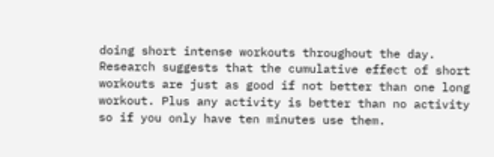doing short intense workouts throughout the day. Research suggests that the cumulative effect of short workouts are just as good if not better than one long workout. Plus any activity is better than no activity so if you only have ten minutes use them.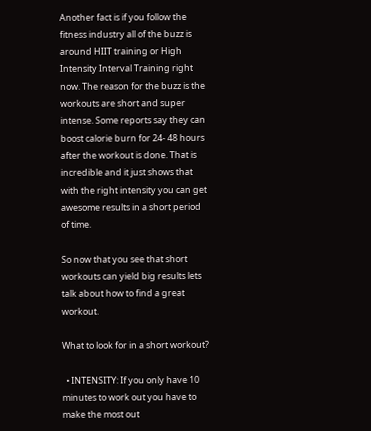Another fact is if you follow the fitness industry all of the buzz is around HIIT training or High Intensity Interval Training right now. The reason for the buzz is the workouts are short and super intense. Some reports say they can boost calorie burn for 24- 48 hours after the workout is done. That is incredible and it just shows that with the right intensity you can get awesome results in a short period of time.

So now that you see that short workouts can yield big results lets talk about how to find a great workout.

What to look for in a short workout?

  • INTENSITY: If you only have 10 minutes to work out you have to make the most out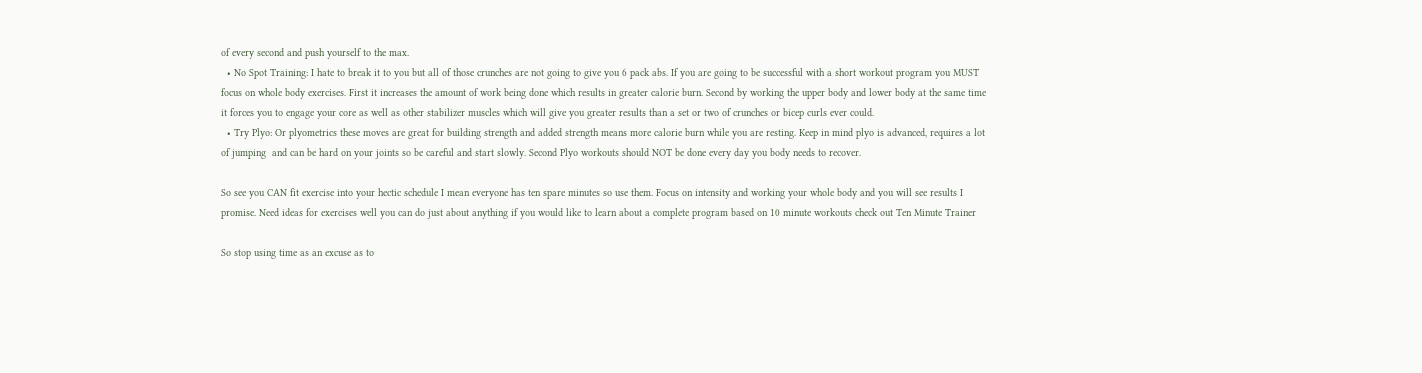of every second and push yourself to the max.
  • No Spot Training: I hate to break it to you but all of those crunches are not going to give you 6 pack abs. If you are going to be successful with a short workout program you MUST focus on whole body exercises. First it increases the amount of work being done which results in greater calorie burn. Second by working the upper body and lower body at the same time it forces you to engage your core as well as other stabilizer muscles which will give you greater results than a set or two of crunches or bicep curls ever could.
  • Try Plyo: Or plyometrics these moves are great for building strength and added strength means more calorie burn while you are resting. Keep in mind plyo is advanced, requires a lot of jumping  and can be hard on your joints so be careful and start slowly. Second Plyo workouts should NOT be done every day you body needs to recover.

So see you CAN fit exercise into your hectic schedule I mean everyone has ten spare minutes so use them. Focus on intensity and working your whole body and you will see results I promise. Need ideas for exercises well you can do just about anything if you would like to learn about a complete program based on 10 minute workouts check out Ten Minute Trainer

So stop using time as an excuse as to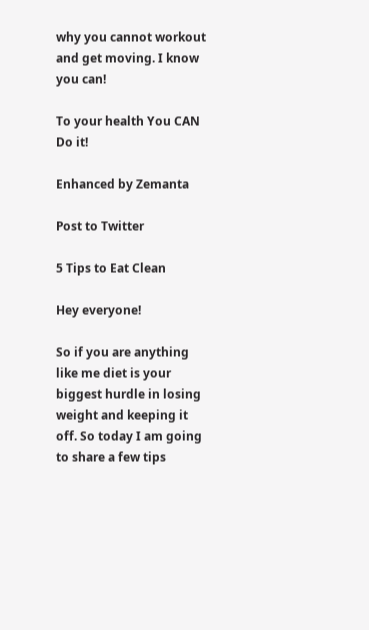why you cannot workout and get moving. I know you can!

To your health You CAN Do it!

Enhanced by Zemanta

Post to Twitter

5 Tips to Eat Clean

Hey everyone!

So if you are anything like me diet is your biggest hurdle in losing weight and keeping it off. So today I am going to share a few tips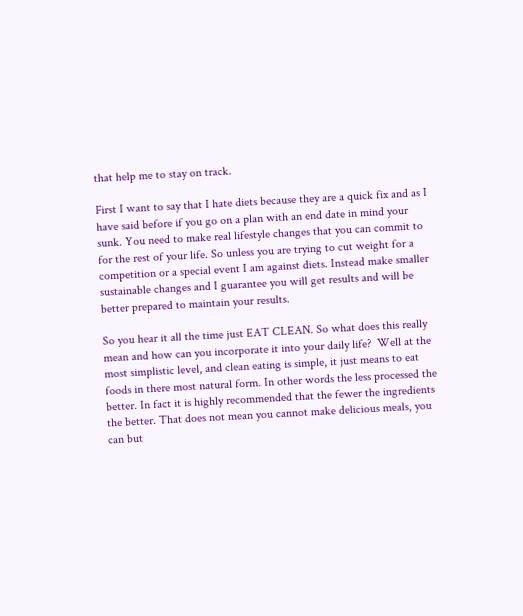that help me to stay on track.

First I want to say that I hate diets because they are a quick fix and as I have said before if you go on a plan with an end date in mind your sunk. You need to make real lifestyle changes that you can commit to for the rest of your life. So unless you are trying to cut weight for a competition or a special event I am against diets. Instead make smaller sustainable changes and I guarantee you will get results and will be better prepared to maintain your results.

So you hear it all the time just EAT CLEAN. So what does this really mean and how can you incorporate it into your daily life?  Well at the most simplistic level, and clean eating is simple, it just means to eat foods in there most natural form. In other words the less processed the better. In fact it is highly recommended that the fewer the ingredients the better. That does not mean you cannot make delicious meals, you can but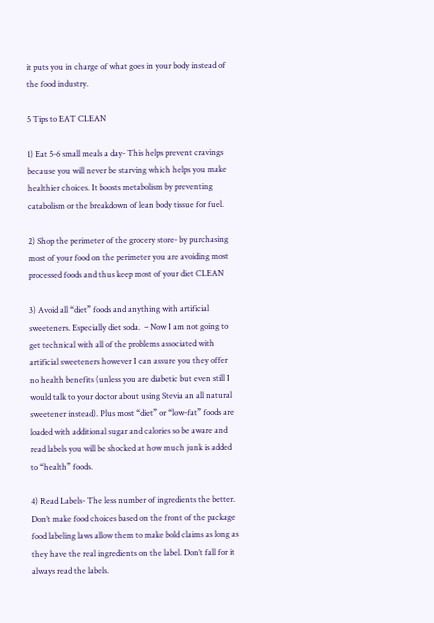it puts you in charge of what goes in your body instead of the food industry.

5 Tips to EAT CLEAN

1) Eat 5-6 small meals a day- This helps prevent cravings because you will never be starving which helps you make healthier choices. It boosts metabolism by preventing catabolism or the breakdown of lean body tissue for fuel.

2) Shop the perimeter of the grocery store- by purchasing most of your food on the perimeter you are avoiding most processed foods and thus keep most of your diet CLEAN

3) Avoid all “diet” foods and anything with artificial sweeteners. Especially diet soda.  – Now I am not going to get technical with all of the problems associated with artificial sweeteners however I can assure you they offer no health benefits (unless you are diabetic but even still I would talk to your doctor about using Stevia an all natural sweetener instead). Plus most “diet” or “low-fat” foods are loaded with additional sugar and calories so be aware and read labels you will be shocked at how much junk is added to “health” foods.

4) Read Labels- The less number of ingredients the better. Don’t make food choices based on the front of the package food labeling laws allow them to make bold claims as long as they have the real ingredients on the label. Don’t fall for it always read the labels.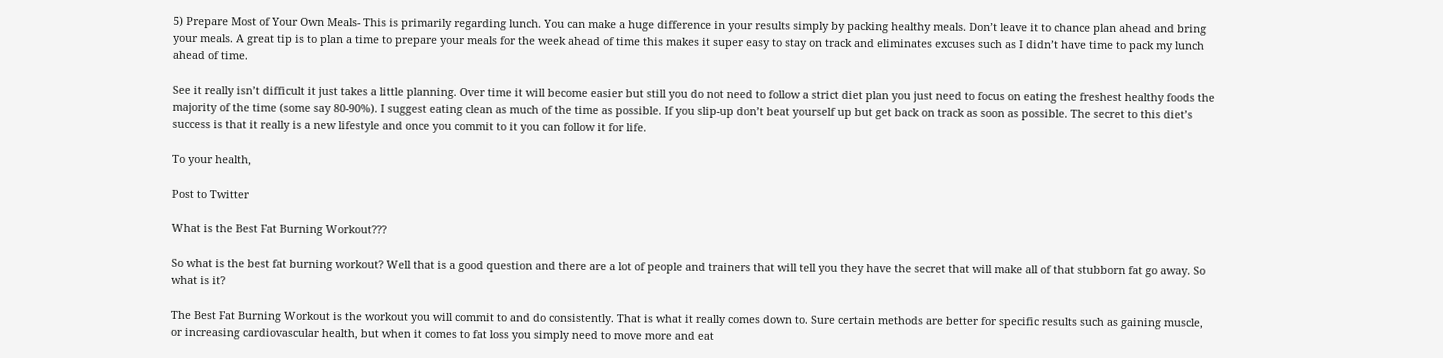5) Prepare Most of Your Own Meals- This is primarily regarding lunch. You can make a huge difference in your results simply by packing healthy meals. Don’t leave it to chance plan ahead and bring your meals. A great tip is to plan a time to prepare your meals for the week ahead of time this makes it super easy to stay on track and eliminates excuses such as I didn’t have time to pack my lunch ahead of time.

See it really isn’t difficult it just takes a little planning. Over time it will become easier but still you do not need to follow a strict diet plan you just need to focus on eating the freshest healthy foods the majority of the time (some say 80-90%). I suggest eating clean as much of the time as possible. If you slip-up don’t beat yourself up but get back on track as soon as possible. The secret to this diet’s success is that it really is a new lifestyle and once you commit to it you can follow it for life.

To your health,

Post to Twitter

What is the Best Fat Burning Workout???

So what is the best fat burning workout? Well that is a good question and there are a lot of people and trainers that will tell you they have the secret that will make all of that stubborn fat go away. So what is it?

The Best Fat Burning Workout is the workout you will commit to and do consistently. That is what it really comes down to. Sure certain methods are better for specific results such as gaining muscle, or increasing cardiovascular health, but when it comes to fat loss you simply need to move more and eat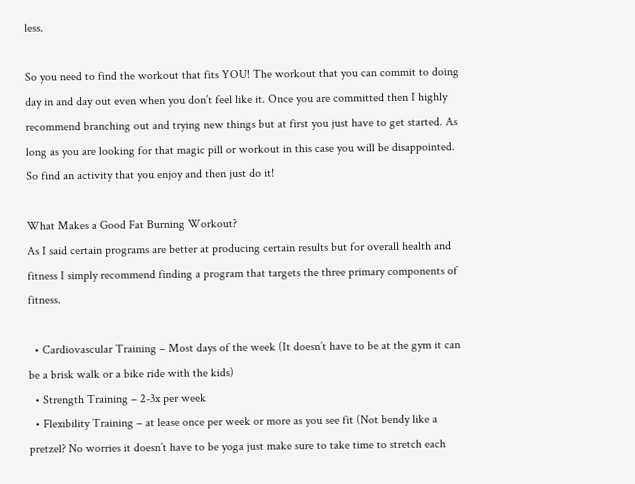less.

So you need to find the workout that fits YOU! The workout that you can commit to doing day in and day out even when you don’t feel like it. Once you are committed then I highly recommend branching out and trying new things but at first you just have to get started. As long as you are looking for that magic pill or workout in this case you will be disappointed. So find an activity that you enjoy and then just do it!

What Makes a Good Fat Burning Workout?
As I said certain programs are better at producing certain results but for overall health and fitness I simply recommend finding a program that targets the three primary components of fitness.

  • Cardiovascular Training – Most days of the week (It doesn’t have to be at the gym it can be a brisk walk or a bike ride with the kids)
  • Strength Training – 2-3x per week
  • Flexibility Training – at lease once per week or more as you see fit (Not bendy like a pretzel? No worries it doesn’t have to be yoga just make sure to take time to stretch each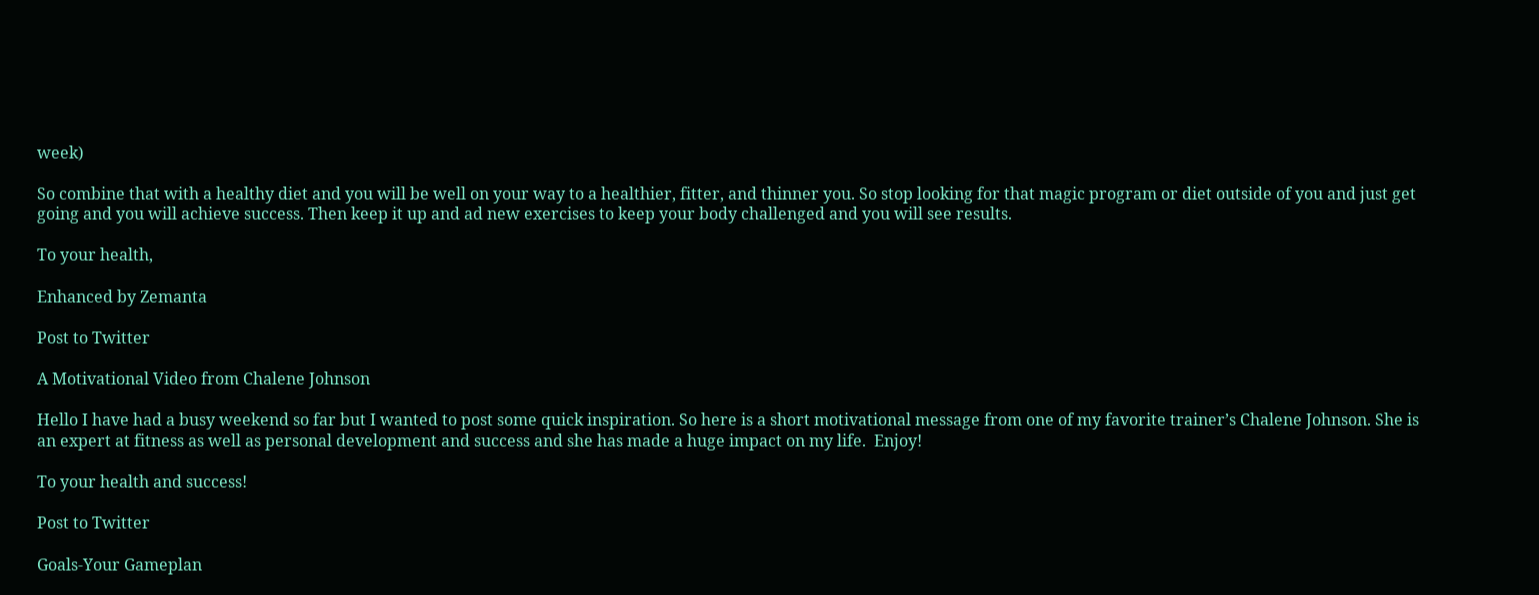week)

So combine that with a healthy diet and you will be well on your way to a healthier, fitter, and thinner you. So stop looking for that magic program or diet outside of you and just get going and you will achieve success. Then keep it up and ad new exercises to keep your body challenged and you will see results.

To your health,

Enhanced by Zemanta

Post to Twitter

A Motivational Video from Chalene Johnson

Hello I have had a busy weekend so far but I wanted to post some quick inspiration. So here is a short motivational message from one of my favorite trainer’s Chalene Johnson. She is an expert at fitness as well as personal development and success and she has made a huge impact on my life.  Enjoy!

To your health and success!

Post to Twitter

Goals-Your Gameplan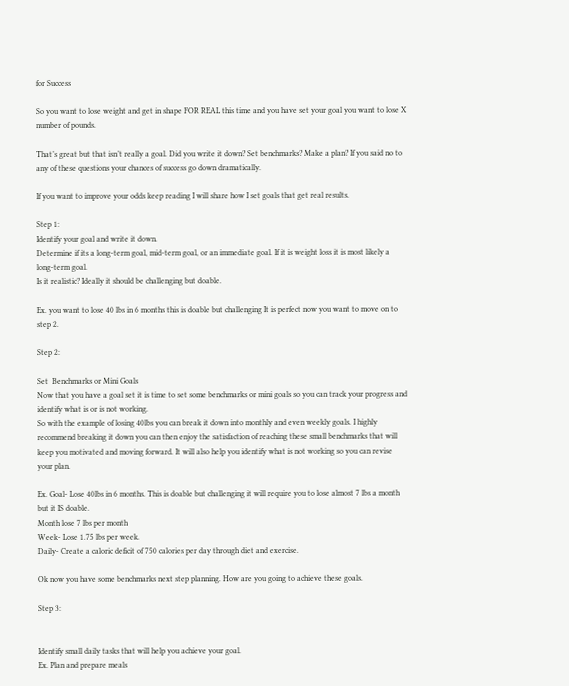for Success

So you want to lose weight and get in shape FOR REAL this time and you have set your goal you want to lose X number of pounds.

That’s great but that isn’t really a goal. Did you write it down? Set benchmarks? Make a plan? If you said no to any of these questions your chances of success go down dramatically.

If you want to improve your odds keep reading I will share how I set goals that get real results.

Step 1:
Identify your goal and write it down.
Determine if its a long-term goal, mid-term goal, or an immediate goal. If it is weight loss it is most likely a long-term goal.
Is it realistic? Ideally it should be challenging but doable.

Ex. you want to lose 40 lbs in 6 months this is doable but challenging It is perfect now you want to move on to step 2.

Step 2:

Set  Benchmarks or Mini Goals
Now that you have a goal set it is time to set some benchmarks or mini goals so you can track your progress and identify what is or is not working.
So with the example of losing 40lbs you can break it down into monthly and even weekly goals. I highly recommend breaking it down you can then enjoy the satisfaction of reaching these small benchmarks that will keep you motivated and moving forward. It will also help you identify what is not working so you can revise your plan.

Ex. Goal- Lose 40lbs in 6 months. This is doable but challenging it will require you to lose almost 7 lbs a month but it IS doable.
Month lose 7 lbs per month
Week- Lose 1.75 lbs per week.
Daily- Create a caloric deficit of 750 calories per day through diet and exercise.

Ok now you have some benchmarks next step planning. How are you going to achieve these goals.

Step 3:


Identify small daily tasks that will help you achieve your goal.
Ex. Plan and prepare meals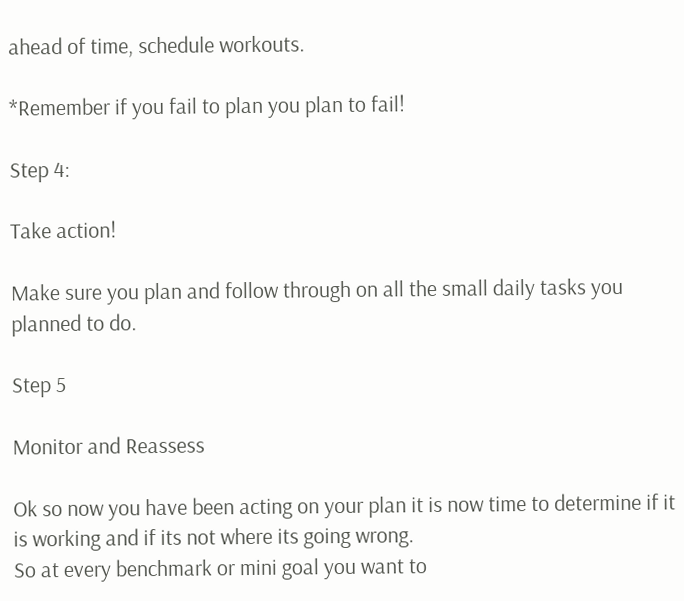ahead of time, schedule workouts.

*Remember if you fail to plan you plan to fail!

Step 4:

Take action!

Make sure you plan and follow through on all the small daily tasks you planned to do.

Step 5

Monitor and Reassess

Ok so now you have been acting on your plan it is now time to determine if it is working and if its not where its going wrong.
So at every benchmark or mini goal you want to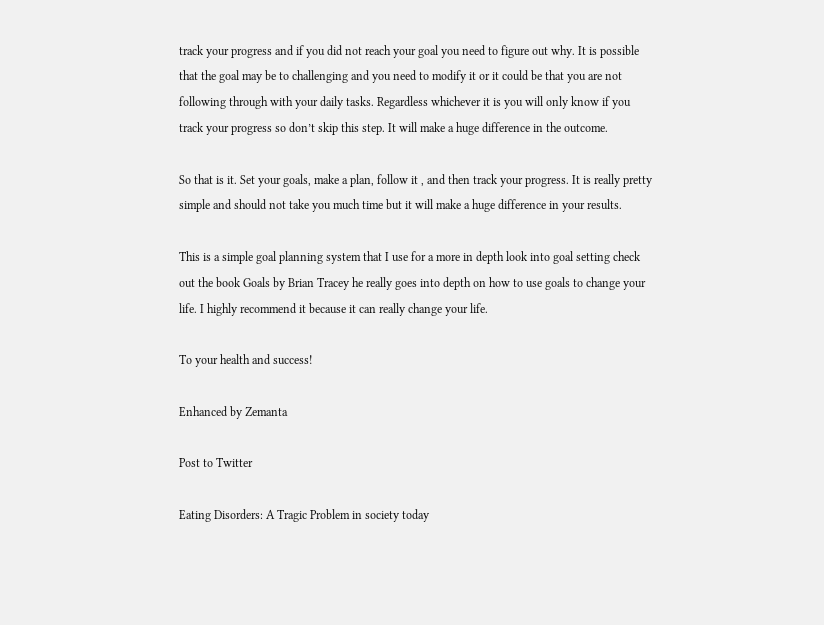track your progress and if you did not reach your goal you need to figure out why. It is possible that the goal may be to challenging and you need to modify it or it could be that you are not following through with your daily tasks. Regardless whichever it is you will only know if you track your progress so don’t skip this step. It will make a huge difference in the outcome.

So that is it. Set your goals, make a plan, follow it , and then track your progress. It is really pretty simple and should not take you much time but it will make a huge difference in your results.

This is a simple goal planning system that I use for a more in depth look into goal setting check out the book Goals by Brian Tracey he really goes into depth on how to use goals to change your life. I highly recommend it because it can really change your life.

To your health and success!

Enhanced by Zemanta

Post to Twitter

Eating Disorders: A Tragic Problem in society today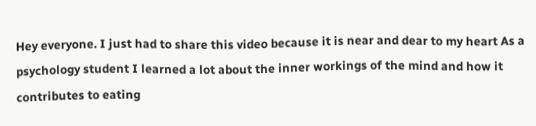Hey everyone. I just had to share this video because it is near and dear to my heart As a psychology student I learned a lot about the inner workings of the mind and how it contributes to eating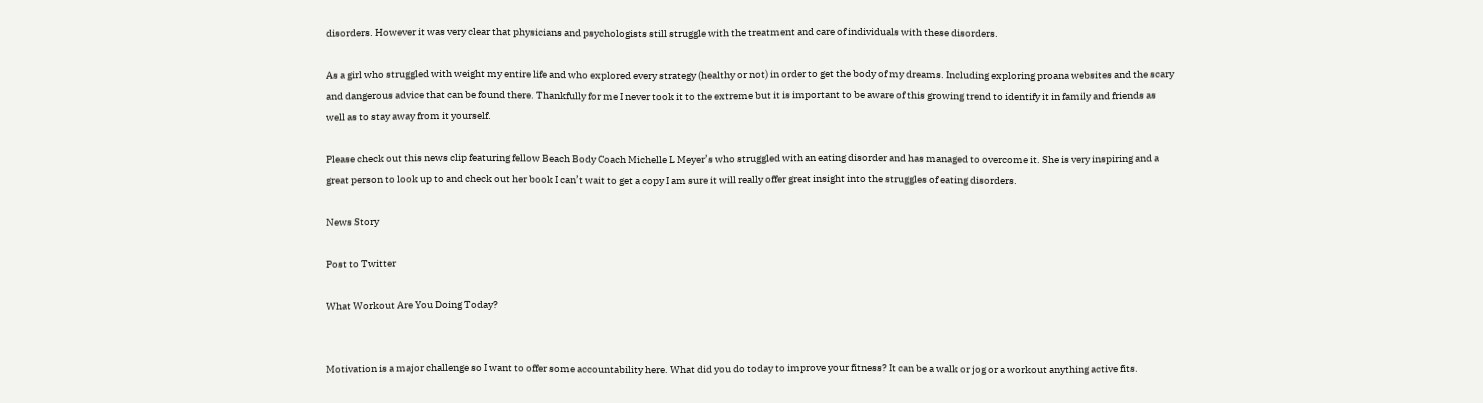disorders. However it was very clear that physicians and psychologists still struggle with the treatment and care of individuals with these disorders.

As a girl who struggled with weight my entire life and who explored every strategy (healthy or not) in order to get the body of my dreams. Including exploring proana websites and the scary and dangerous advice that can be found there. Thankfully for me I never took it to the extreme but it is important to be aware of this growing trend to identify it in family and friends as well as to stay away from it yourself.

Please check out this news clip featuring fellow Beach Body Coach Michelle L Meyer’s who struggled with an eating disorder and has managed to overcome it. She is very inspiring and a great person to look up to and check out her book I can’t wait to get a copy I am sure it will really offer great insight into the struggles of eating disorders.

News Story

Post to Twitter

What Workout Are You Doing Today?


Motivation is a major challenge so I want to offer some accountability here. What did you do today to improve your fitness? It can be a walk or jog or a workout anything active fits.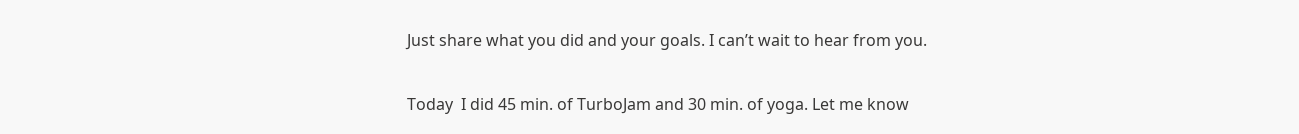Just share what you did and your goals. I can’t wait to hear from you.

Today  I did 45 min. of TurboJam and 30 min. of yoga. Let me know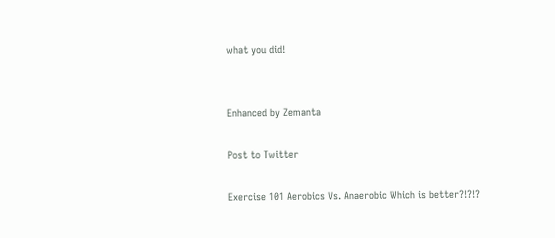what you did!


Enhanced by Zemanta

Post to Twitter

Exercise 101 Aerobics Vs. Anaerobic Which is better?!?!?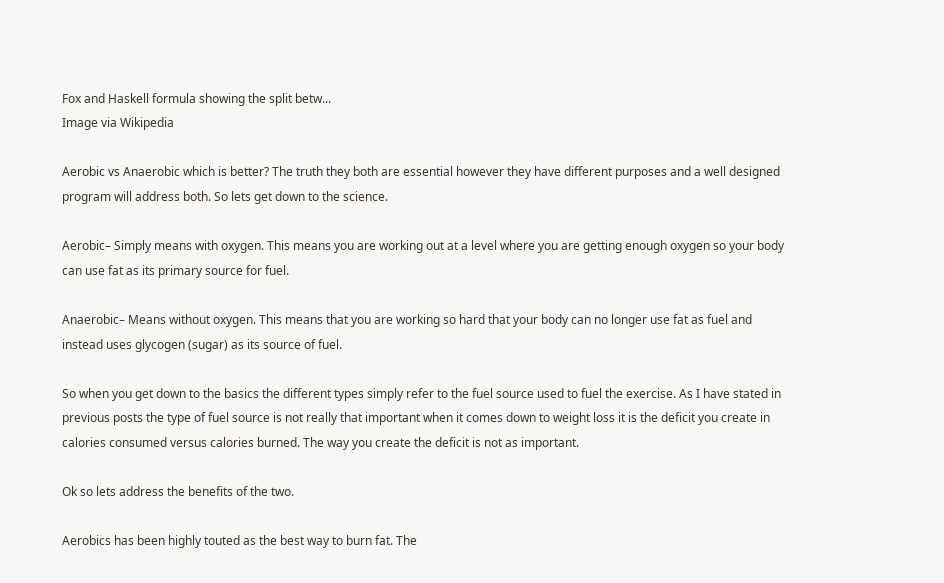Fox and Haskell formula showing the split betw...
Image via Wikipedia

Aerobic vs Anaerobic which is better? The truth they both are essential however they have different purposes and a well designed program will address both. So lets get down to the science.

Aerobic– Simply means with oxygen. This means you are working out at a level where you are getting enough oxygen so your body can use fat as its primary source for fuel.

Anaerobic– Means without oxygen. This means that you are working so hard that your body can no longer use fat as fuel and instead uses glycogen (sugar) as its source of fuel.

So when you get down to the basics the different types simply refer to the fuel source used to fuel the exercise. As I have stated in previous posts the type of fuel source is not really that important when it comes down to weight loss it is the deficit you create in calories consumed versus calories burned. The way you create the deficit is not as important.

Ok so lets address the benefits of the two.

Aerobics has been highly touted as the best way to burn fat. The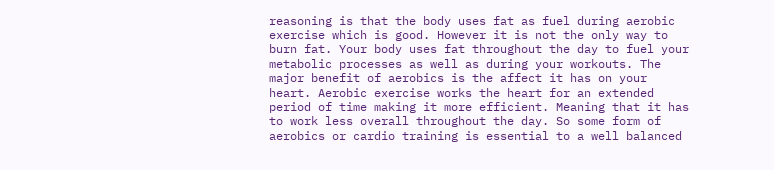reasoning is that the body uses fat as fuel during aerobic exercise which is good. However it is not the only way to burn fat. Your body uses fat throughout the day to fuel your metabolic processes as well as during your workouts. The major benefit of aerobics is the affect it has on your heart. Aerobic exercise works the heart for an extended period of time making it more efficient. Meaning that it has to work less overall throughout the day. So some form of aerobics or cardio training is essential to a well balanced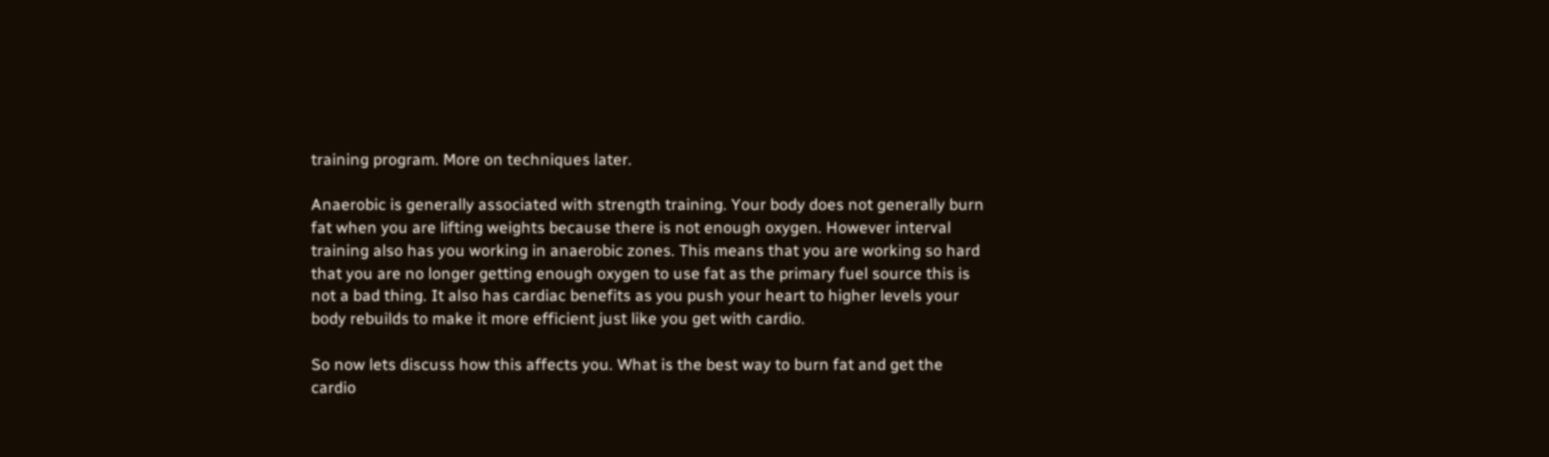training program. More on techniques later.

Anaerobic is generally associated with strength training. Your body does not generally burn fat when you are lifting weights because there is not enough oxygen. However interval training also has you working in anaerobic zones. This means that you are working so hard that you are no longer getting enough oxygen to use fat as the primary fuel source this is not a bad thing. It also has cardiac benefits as you push your heart to higher levels your body rebuilds to make it more efficient just like you get with cardio.

So now lets discuss how this affects you. What is the best way to burn fat and get the cardio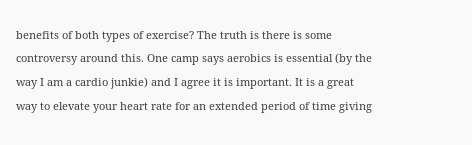benefits of both types of exercise? The truth is there is some controversy around this. One camp says aerobics is essential (by the way I am a cardio junkie) and I agree it is important. It is a great way to elevate your heart rate for an extended period of time giving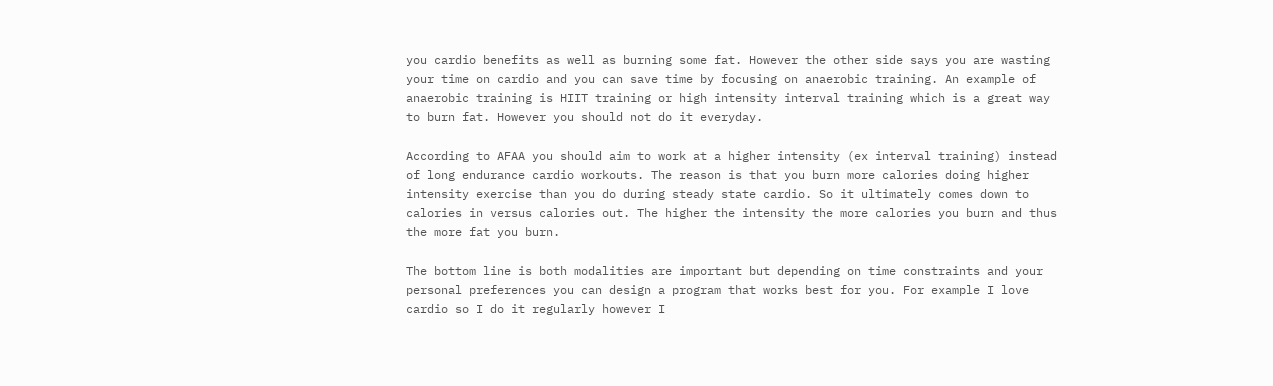you cardio benefits as well as burning some fat. However the other side says you are wasting your time on cardio and you can save time by focusing on anaerobic training. An example of anaerobic training is HIIT training or high intensity interval training which is a great way to burn fat. However you should not do it everyday.

According to AFAA you should aim to work at a higher intensity (ex interval training) instead of long endurance cardio workouts. The reason is that you burn more calories doing higher intensity exercise than you do during steady state cardio. So it ultimately comes down to calories in versus calories out. The higher the intensity the more calories you burn and thus the more fat you burn.

The bottom line is both modalities are important but depending on time constraints and your personal preferences you can design a program that works best for you. For example I love cardio so I do it regularly however I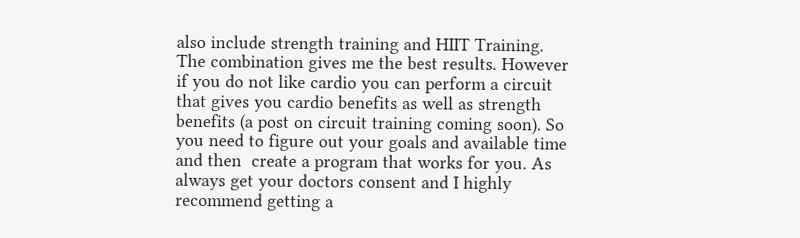also include strength training and HIIT Training. The combination gives me the best results. However if you do not like cardio you can perform a circuit that gives you cardio benefits as well as strength benefits (a post on circuit training coming soon). So you need to figure out your goals and available time and then  create a program that works for you. As always get your doctors consent and I highly recommend getting a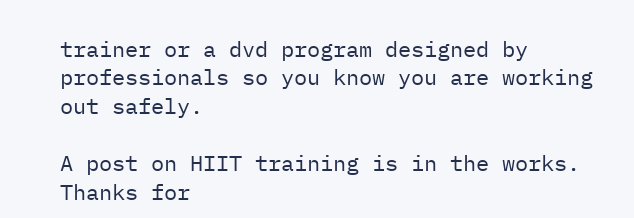trainer or a dvd program designed by professionals so you know you are working out safely.

A post on HIIT training is in the works. Thanks for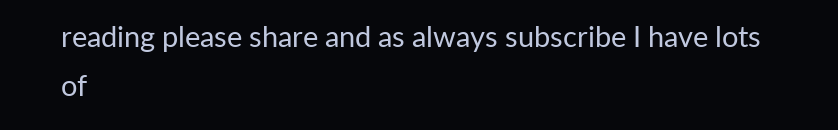reading please share and as always subscribe I have lots of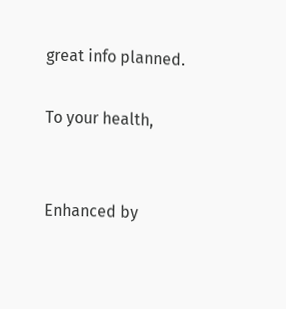great info planned.

To your health,


Enhanced by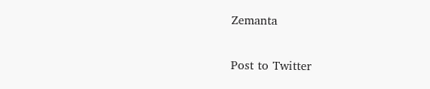Zemanta

Post to Twitter